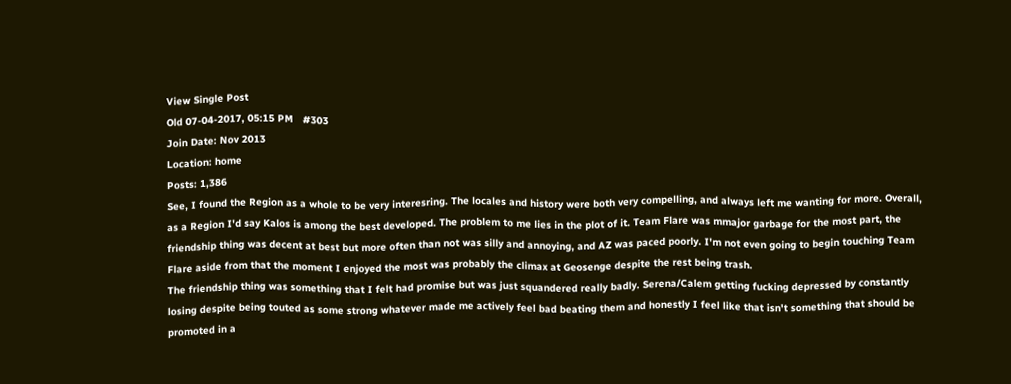View Single Post
Old 07-04-2017, 05:15 PM   #303
Join Date: Nov 2013
Location: home
Posts: 1,386
See, I found the Region as a whole to be very interesring. The locales and history were both very compelling, and always left me wanting for more. Overall, as a Region I'd say Kalos is among the best developed. The problem to me lies in the plot of it. Team Flare was mmajor garbage for the most part, the friendship thing was decent at best but more often than not was silly and annoying, and AZ was paced poorly. I'm not even going to begin touching Team Flare aside from that the moment I enjoyed the most was probably the climax at Geosenge despite the rest being trash.
The friendship thing was something that I felt had promise but was just squandered really badly. Serena/Calem getting fucking depressed by constantly losing despite being touted as some strong whatever made me actively feel bad beating them and honestly I feel like that isn't something that should be promoted in a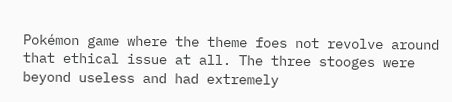Pokémon game where the theme foes not revolve around that ethical issue at all. The three stooges were beyond useless and had extremely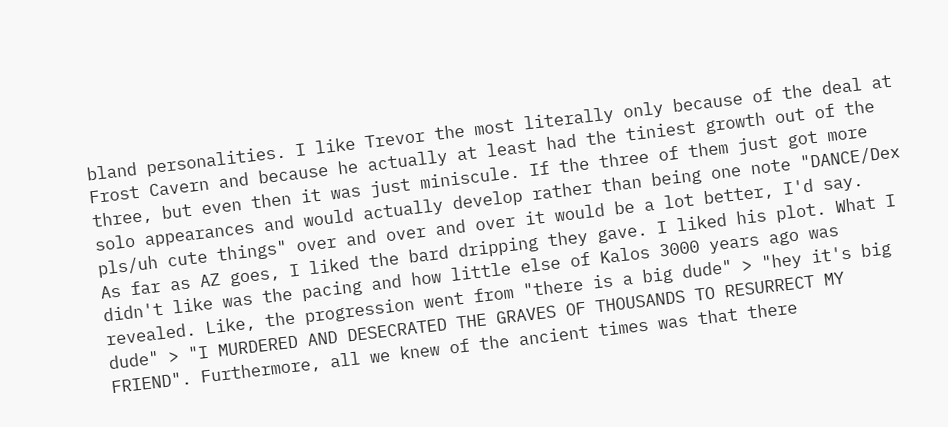bland personalities. I like Trevor the most literally only because of the deal at Frost Cavern and because he actually at least had the tiniest growth out of the three, but even then it was just miniscule. If the three of them just got more solo appearances and would actually develop rather than being one note "DANCE/Dex pls/uh cute things" over and over and over it would be a lot better, I'd say.
As far as AZ goes, I liked the bard dripping they gave. I liked his plot. What I didn't like was the pacing and how little else of Kalos 3000 years ago was revealed. Like, the progression went from "there is a big dude" > "hey it's big dude" > "I MURDERED AND DESECRATED THE GRAVES OF THOUSANDS TO RESURRECT MY FRIEND". Furthermore, all we knew of the ancient times was that there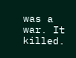was a war. It killed.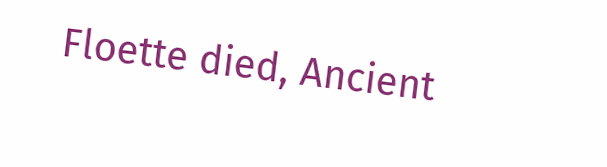Floette died, Ancient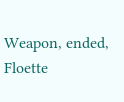Weapon, ended, Floette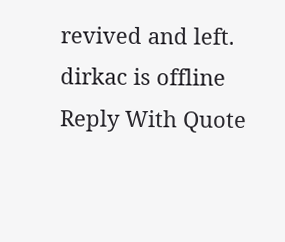revived and left.
dirkac is offline   Reply With Quote